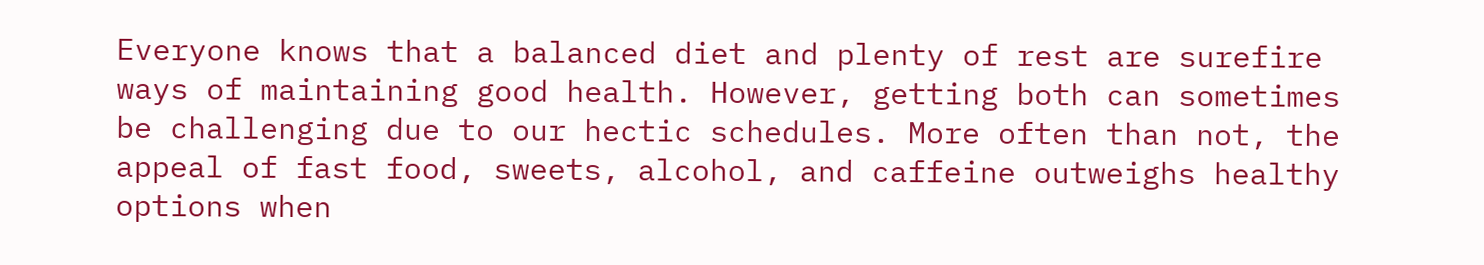Everyone knows that a balanced diet and plenty of rest are surefire ways of maintaining good health. However, getting both can sometimes be challenging due to our hectic schedules. More often than not, the appeal of fast food, sweets, alcohol, and caffeine outweighs healthy options when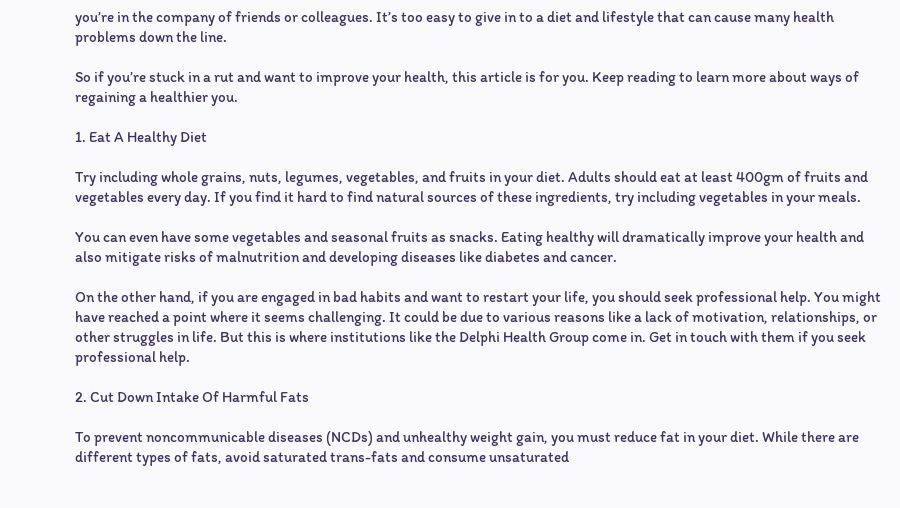you’re in the company of friends or colleagues. It’s too easy to give in to a diet and lifestyle that can cause many health problems down the line.

So if you’re stuck in a rut and want to improve your health, this article is for you. Keep reading to learn more about ways of regaining a healthier you.

1. Eat A Healthy Diet

Try including whole grains, nuts, legumes, vegetables, and fruits in your diet. Adults should eat at least 400gm of fruits and vegetables every day. If you find it hard to find natural sources of these ingredients, try including vegetables in your meals.

You can even have some vegetables and seasonal fruits as snacks. Eating healthy will dramatically improve your health and also mitigate risks of malnutrition and developing diseases like diabetes and cancer.

On the other hand, if you are engaged in bad habits and want to restart your life, you should seek professional help. You might have reached a point where it seems challenging. It could be due to various reasons like a lack of motivation, relationships, or other struggles in life. But this is where institutions like the Delphi Health Group come in. Get in touch with them if you seek professional help.

2. Cut Down Intake Of Harmful Fats

To prevent noncommunicable diseases (NCDs) and unhealthy weight gain, you must reduce fat in your diet. While there are different types of fats, avoid saturated trans-fats and consume unsaturated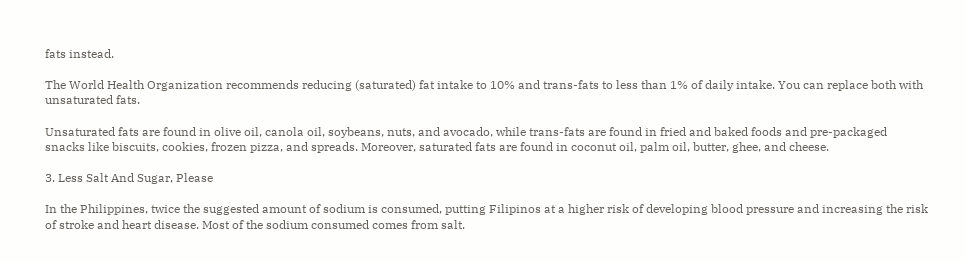fats instead.

The World Health Organization recommends reducing (saturated) fat intake to 10% and trans-fats to less than 1% of daily intake. You can replace both with unsaturated fats.

Unsaturated fats are found in olive oil, canola oil, soybeans, nuts, and avocado, while trans-fats are found in fried and baked foods and pre-packaged snacks like biscuits, cookies, frozen pizza, and spreads. Moreover, saturated fats are found in coconut oil, palm oil, butter, ghee, and cheese.

3. Less Salt And Sugar, Please

In the Philippines, twice the suggested amount of sodium is consumed, putting Filipinos at a higher risk of developing blood pressure and increasing the risk of stroke and heart disease. Most of the sodium consumed comes from salt.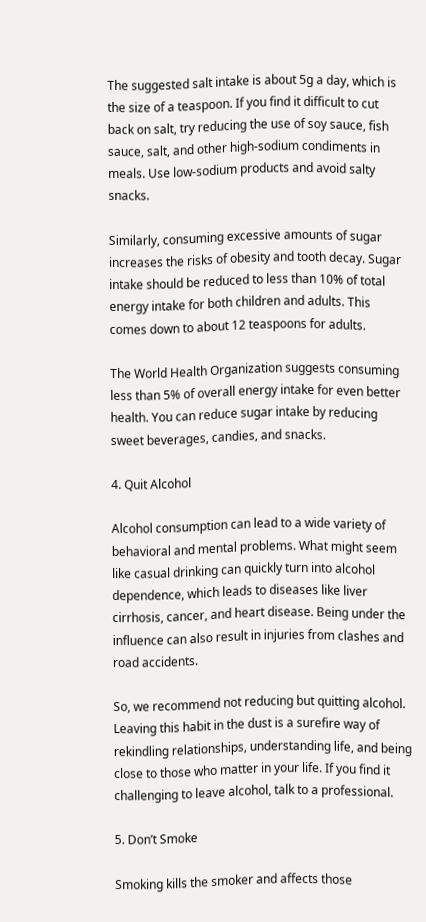The suggested salt intake is about 5g a day, which is the size of a teaspoon. If you find it difficult to cut back on salt, try reducing the use of soy sauce, fish sauce, salt, and other high-sodium condiments in meals. Use low-sodium products and avoid salty snacks.

Similarly, consuming excessive amounts of sugar increases the risks of obesity and tooth decay. Sugar intake should be reduced to less than 10% of total energy intake for both children and adults. This comes down to about 12 teaspoons for adults.

The World Health Organization suggests consuming less than 5% of overall energy intake for even better health. You can reduce sugar intake by reducing sweet beverages, candies, and snacks.

4. Quit Alcohol

Alcohol consumption can lead to a wide variety of behavioral and mental problems. What might seem like casual drinking can quickly turn into alcohol dependence, which leads to diseases like liver cirrhosis, cancer, and heart disease. Being under the influence can also result in injuries from clashes and road accidents.

So, we recommend not reducing but quitting alcohol. Leaving this habit in the dust is a surefire way of rekindling relationships, understanding life, and being close to those who matter in your life. If you find it challenging to leave alcohol, talk to a professional.

5. Don’t Smoke

Smoking kills the smoker and affects those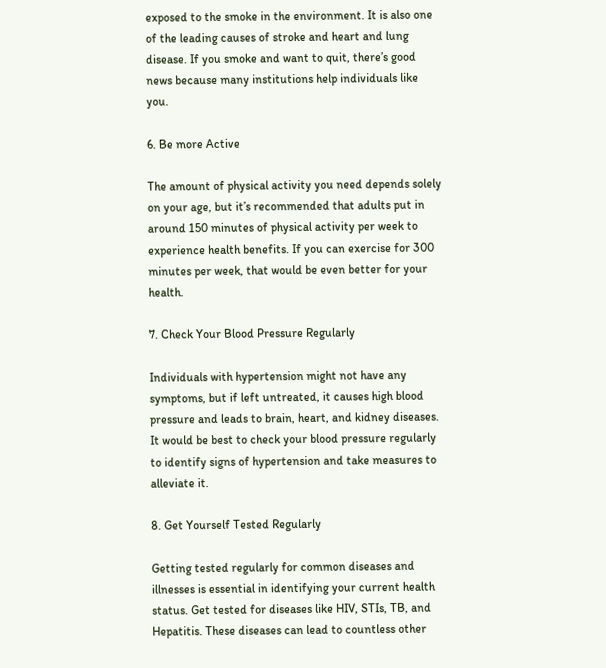exposed to the smoke in the environment. It is also one of the leading causes of stroke and heart and lung disease. If you smoke and want to quit, there’s good news because many institutions help individuals like you.

6. Be more Active

The amount of physical activity you need depends solely on your age, but it’s recommended that adults put in around 150 minutes of physical activity per week to experience health benefits. If you can exercise for 300 minutes per week, that would be even better for your health.

7. Check Your Blood Pressure Regularly

Individuals with hypertension might not have any symptoms, but if left untreated, it causes high blood pressure and leads to brain, heart, and kidney diseases. It would be best to check your blood pressure regularly to identify signs of hypertension and take measures to alleviate it.

8. Get Yourself Tested Regularly

Getting tested regularly for common diseases and illnesses is essential in identifying your current health status. Get tested for diseases like HIV, STIs, TB, and Hepatitis. These diseases can lead to countless other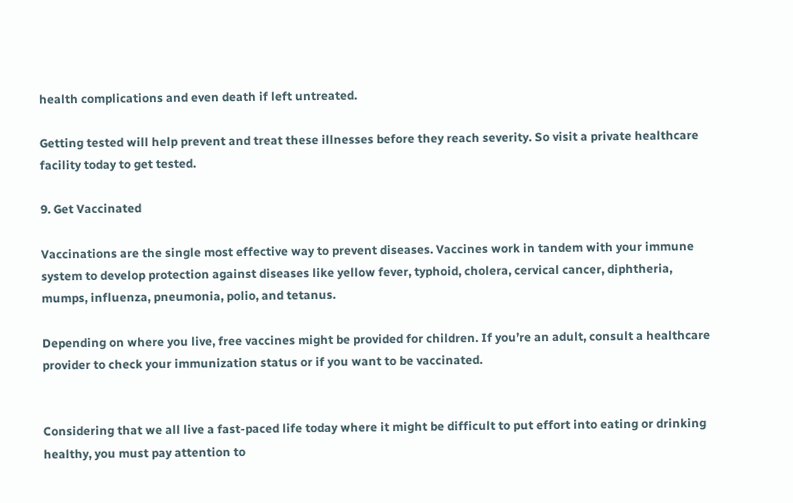health complications and even death if left untreated.

Getting tested will help prevent and treat these illnesses before they reach severity. So visit a private healthcare facility today to get tested.

9. Get Vaccinated

Vaccinations are the single most effective way to prevent diseases. Vaccines work in tandem with your immune system to develop protection against diseases like yellow fever, typhoid, cholera, cervical cancer, diphtheria, mumps, influenza, pneumonia, polio, and tetanus.

Depending on where you live, free vaccines might be provided for children. If you’re an adult, consult a healthcare provider to check your immunization status or if you want to be vaccinated.


Considering that we all live a fast-paced life today where it might be difficult to put effort into eating or drinking healthy, you must pay attention to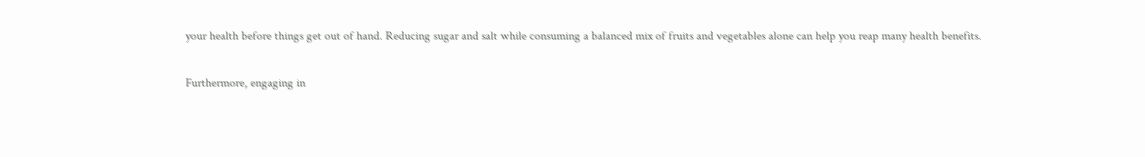your health before things get out of hand. Reducing sugar and salt while consuming a balanced mix of fruits and vegetables alone can help you reap many health benefits.

Furthermore, engaging in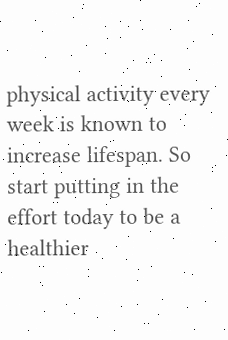physical activity every week is known to increase lifespan. So start putting in the effort today to be a healthier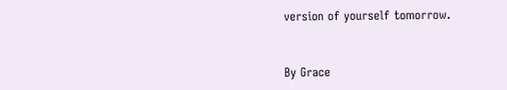version of yourself tomorrow.


By Grace